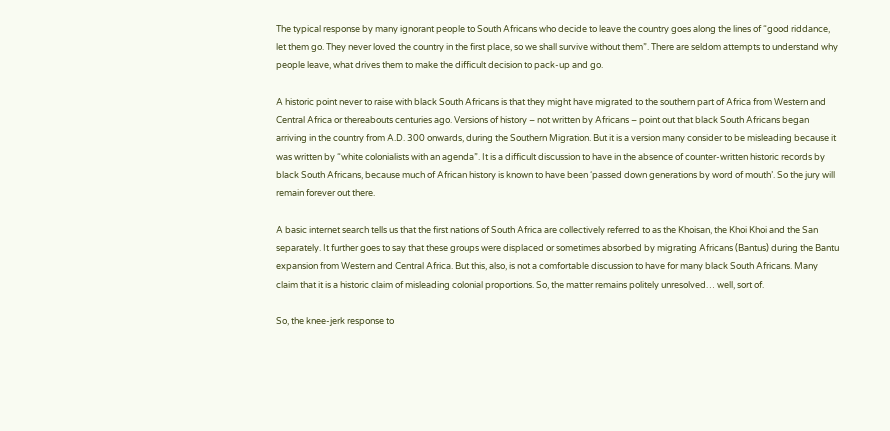The typical response by many ignorant people to South Africans who decide to leave the country goes along the lines of “good riddance, let them go. They never loved the country in the first place, so we shall survive without them”. There are seldom attempts to understand why people leave, what drives them to make the difficult decision to pack-up and go.

A historic point never to raise with black South Africans is that they might have migrated to the southern part of Africa from Western and Central Africa or thereabouts centuries ago. Versions of history – not written by Africans – point out that black South Africans began arriving in the country from A.D. 300 onwards, during the Southern Migration. But it is a version many consider to be misleading because it was written by “white colonialists with an agenda”. It is a difficult discussion to have in the absence of counter-written historic records by black South Africans, because much of African history is known to have been ‘passed down generations by word of mouth’. So the jury will remain forever out there.

A basic internet search tells us that the first nations of South Africa are collectively referred to as the Khoisan, the Khoi Khoi and the San separately. It further goes to say that these groups were displaced or sometimes absorbed by migrating Africans (Bantus) during the Bantu expansion from Western and Central Africa. But this, also, is not a comfortable discussion to have for many black South Africans. Many claim that it is a historic claim of misleading colonial proportions. So, the matter remains politely unresolved… well, sort of.

So, the knee-jerk response to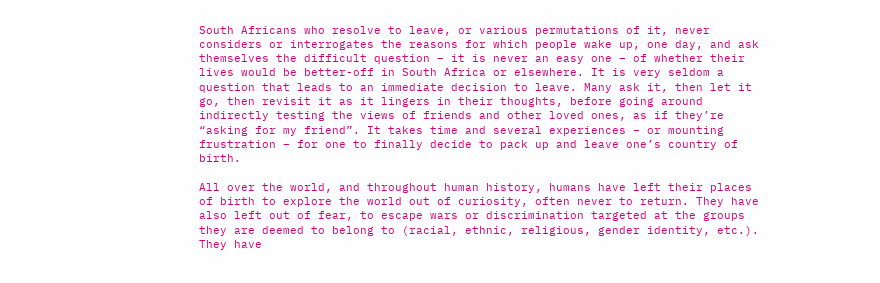South Africans who resolve to leave, or various permutations of it, never considers or interrogates the reasons for which people wake up, one day, and ask themselves the difficult question – it is never an easy one – of whether their lives would be better-off in South Africa or elsewhere. It is very seldom a question that leads to an immediate decision to leave. Many ask it, then let it go, then revisit it as it lingers in their thoughts, before going around indirectly testing the views of friends and other loved ones, as if they’re “asking for my friend”. It takes time and several experiences – or mounting frustration – for one to finally decide to pack up and leave one’s country of birth.

All over the world, and throughout human history, humans have left their places of birth to explore the world out of curiosity, often never to return. They have also left out of fear, to escape wars or discrimination targeted at the groups they are deemed to belong to (racial, ethnic, religious, gender identity, etc.). They have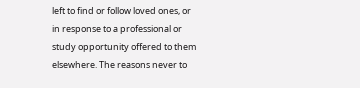left to find or follow loved ones, or in response to a professional or study opportunity offered to them elsewhere. The reasons never to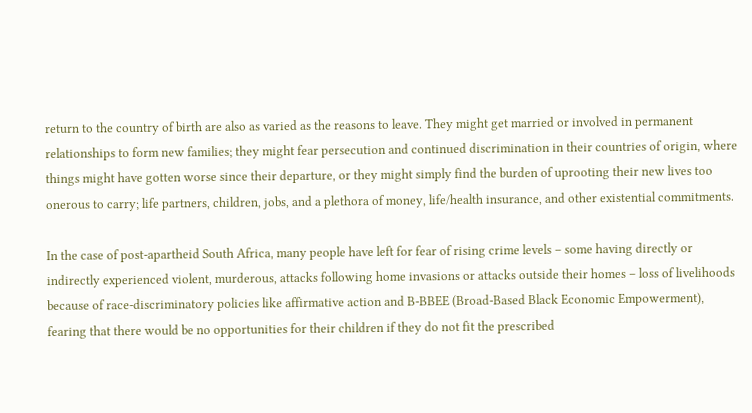return to the country of birth are also as varied as the reasons to leave. They might get married or involved in permanent relationships to form new families; they might fear persecution and continued discrimination in their countries of origin, where things might have gotten worse since their departure, or they might simply find the burden of uprooting their new lives too onerous to carry; life partners, children, jobs, and a plethora of money, life/health insurance, and other existential commitments.

In the case of post-apartheid South Africa, many people have left for fear of rising crime levels – some having directly or indirectly experienced violent, murderous, attacks following home invasions or attacks outside their homes – loss of livelihoods because of race-discriminatory policies like affirmative action and B-BBEE (Broad-Based Black Economic Empowerment), fearing that there would be no opportunities for their children if they do not fit the prescribed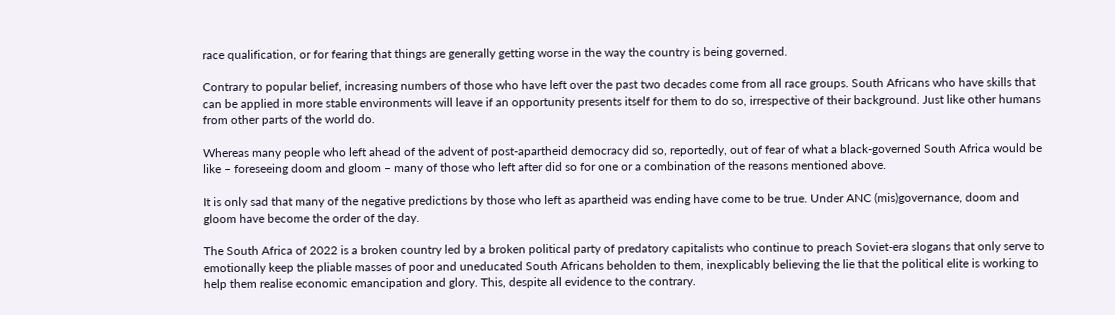race qualification, or for fearing that things are generally getting worse in the way the country is being governed.

Contrary to popular belief, increasing numbers of those who have left over the past two decades come from all race groups. South Africans who have skills that can be applied in more stable environments will leave if an opportunity presents itself for them to do so, irrespective of their background. Just like other humans from other parts of the world do.

Whereas many people who left ahead of the advent of post-apartheid democracy did so, reportedly, out of fear of what a black-governed South Africa would be like – foreseeing doom and gloom – many of those who left after did so for one or a combination of the reasons mentioned above.

It is only sad that many of the negative predictions by those who left as apartheid was ending have come to be true. Under ANC (mis)governance, doom and gloom have become the order of the day.

The South Africa of 2022 is a broken country led by a broken political party of predatory capitalists who continue to preach Soviet-era slogans that only serve to emotionally keep the pliable masses of poor and uneducated South Africans beholden to them, inexplicably believing the lie that the political elite is working to help them realise economic emancipation and glory. This, despite all evidence to the contrary.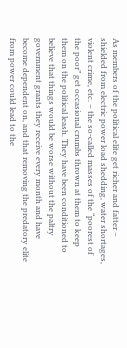As members of the political elite get richer and fatter – shielded from electric power load shedding, water shortages, violent crime, etc. – the so-called masses of the “poorest of the poor” get occasional crumbs thrown at them to keep them on the political leash. They have been conditioned to believe that things would be worse without the paltry government grants they receive every month and have become dependent on, and that removing the predatory elite from power could lead to the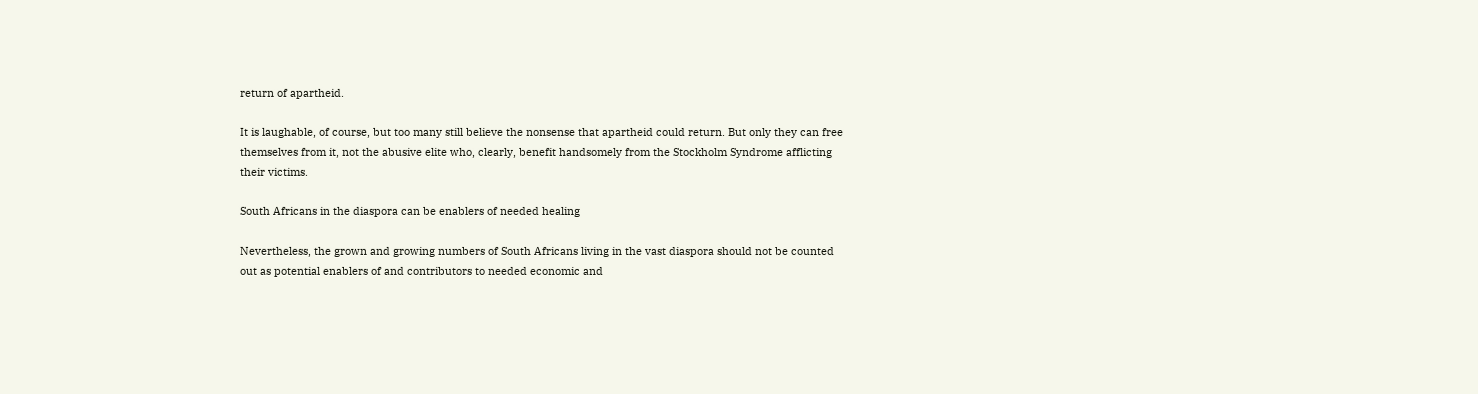return of apartheid.

It is laughable, of course, but too many still believe the nonsense that apartheid could return. But only they can free themselves from it, not the abusive elite who, clearly, benefit handsomely from the Stockholm Syndrome afflicting their victims.

South Africans in the diaspora can be enablers of needed healing

Nevertheless, the grown and growing numbers of South Africans living in the vast diaspora should not be counted out as potential enablers of and contributors to needed economic and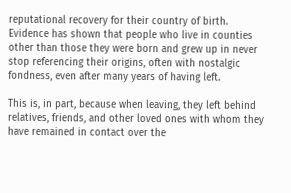reputational recovery for their country of birth. Evidence has shown that people who live in counties other than those they were born and grew up in never stop referencing their origins, often with nostalgic fondness, even after many years of having left.

This is, in part, because when leaving, they left behind relatives, friends, and other loved ones with whom they have remained in contact over the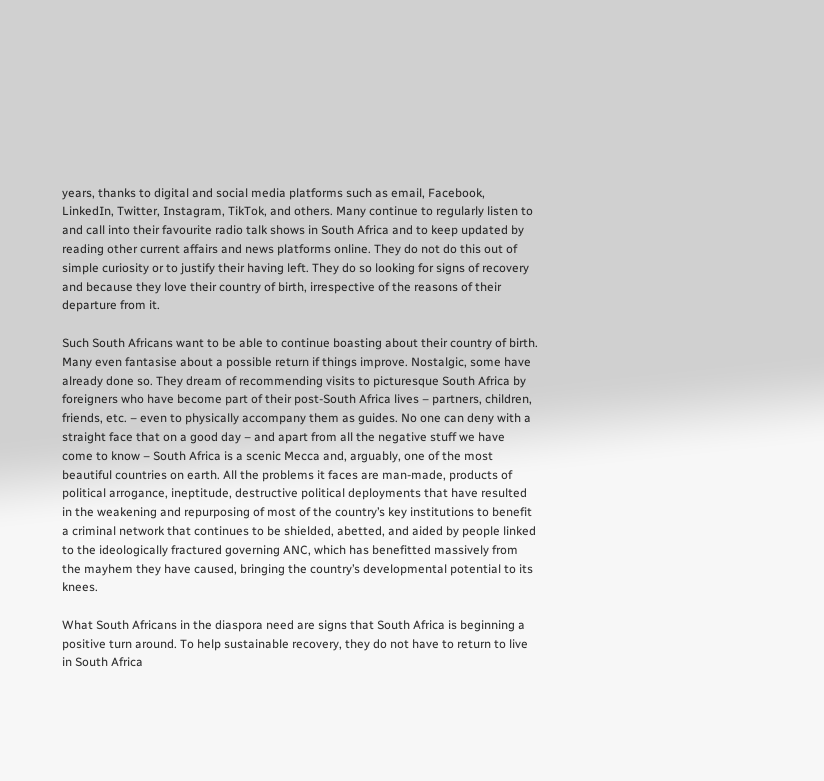years, thanks to digital and social media platforms such as email, Facebook, LinkedIn, Twitter, Instagram, TikTok, and others. Many continue to regularly listen to and call into their favourite radio talk shows in South Africa and to keep updated by reading other current affairs and news platforms online. They do not do this out of simple curiosity or to justify their having left. They do so looking for signs of recovery and because they love their country of birth, irrespective of the reasons of their departure from it.

Such South Africans want to be able to continue boasting about their country of birth. Many even fantasise about a possible return if things improve. Nostalgic, some have already done so. They dream of recommending visits to picturesque South Africa by foreigners who have become part of their post-South Africa lives – partners, children, friends, etc. – even to physically accompany them as guides. No one can deny with a straight face that on a good day – and apart from all the negative stuff we have come to know – South Africa is a scenic Mecca and, arguably, one of the most beautiful countries on earth. All the problems it faces are man-made, products of political arrogance, ineptitude, destructive political deployments that have resulted in the weakening and repurposing of most of the country’s key institutions to benefit a criminal network that continues to be shielded, abetted, and aided by people linked to the ideologically fractured governing ANC, which has benefitted massively from the mayhem they have caused, bringing the country’s developmental potential to its knees.

What South Africans in the diaspora need are signs that South Africa is beginning a positive turn around. To help sustainable recovery, they do not have to return to live in South Africa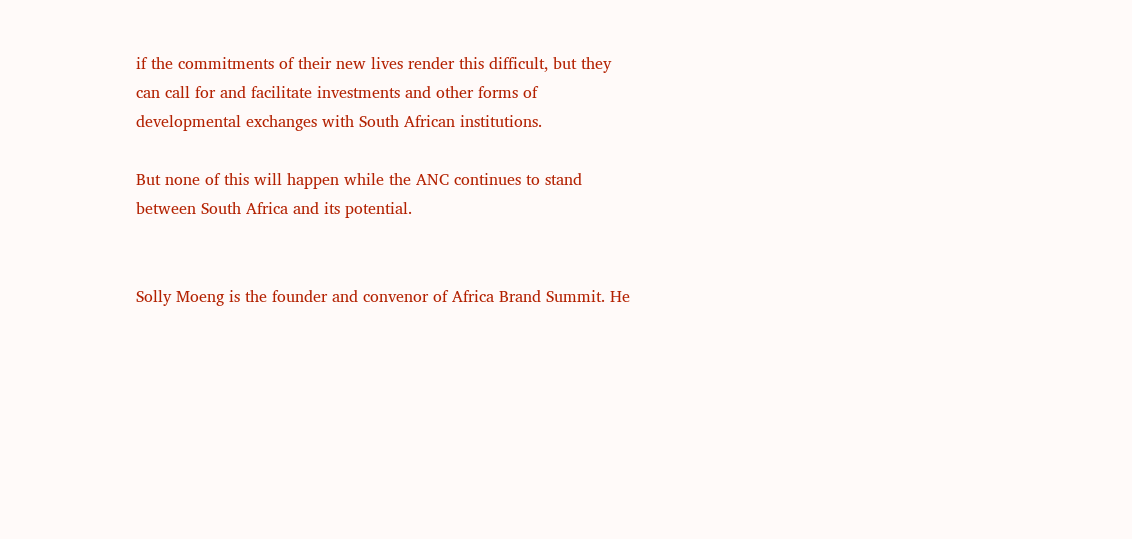if the commitments of their new lives render this difficult, but they can call for and facilitate investments and other forms of developmental exchanges with South African institutions.

But none of this will happen while the ANC continues to stand between South Africa and its potential.


Solly Moeng is the founder and convenor of Africa Brand Summit. He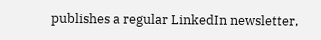publishes a regular LinkedIn newsletter,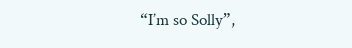“I’m so Solly”,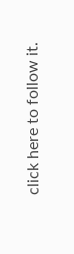click here to follow it.